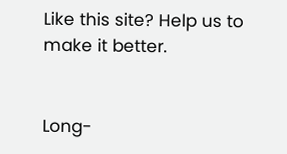Like this site? Help us to make it better.


Long-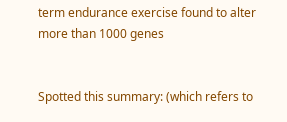term endurance exercise found to alter more than 1000 genes


Spotted this summary: (which refers to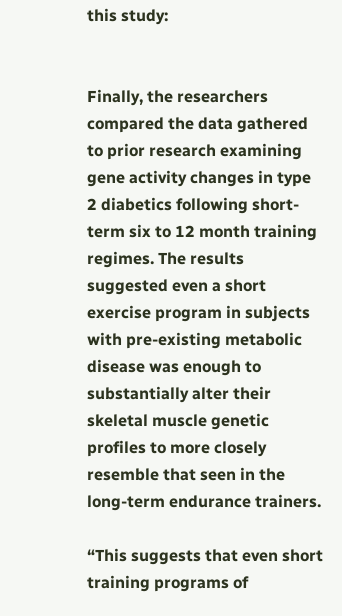this study:


Finally, the researchers compared the data gathered to prior research examining gene activity changes in type 2 diabetics following short-term six to 12 month training regimes. The results suggested even a short exercise program in subjects with pre-existing metabolic disease was enough to substantially alter their skeletal muscle genetic profiles to more closely resemble that seen in the long-term endurance trainers.

“This suggests that even short training programs of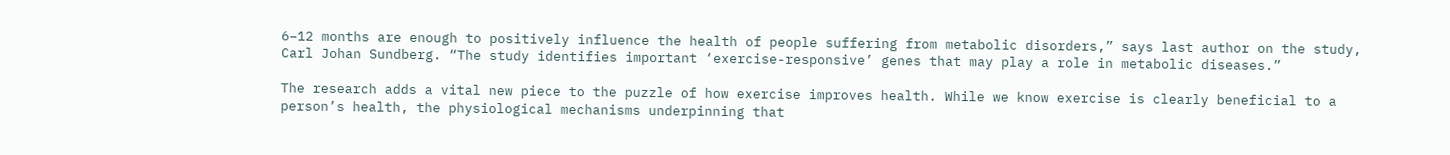6–12 months are enough to positively influence the health of people suffering from metabolic disorders,” says last author on the study, Carl Johan Sundberg. “The study identifies important ‘exercise-responsive’ genes that may play a role in metabolic diseases.”

The research adds a vital new piece to the puzzle of how exercise improves health. While we know exercise is clearly beneficial to a person’s health, the physiological mechanisms underpinning that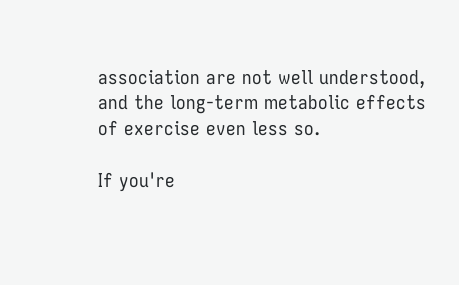association are not well understood, and the long-term metabolic effects of exercise even less so.

If you're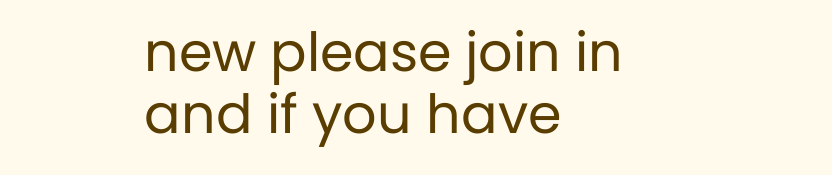new please join in and if you have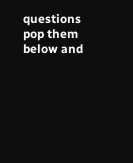questions pop them below and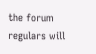the forum regulars will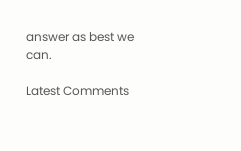answer as best we can.

Latest Comments